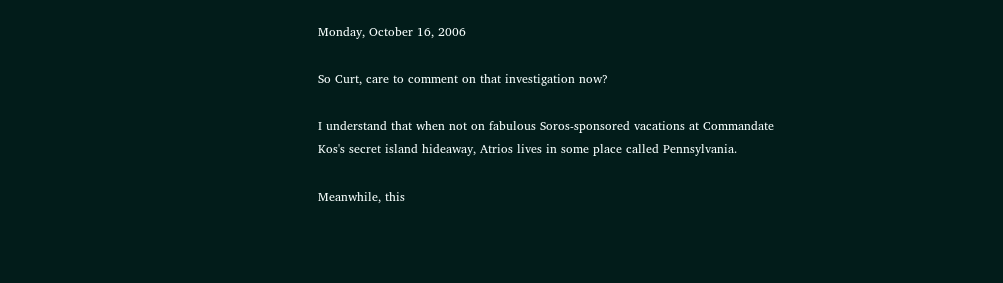Monday, October 16, 2006

So Curt, care to comment on that investigation now?

I understand that when not on fabulous Soros-sponsored vacations at Commandate Kos's secret island hideaway, Atrios lives in some place called Pennsylvania.

Meanwhile, this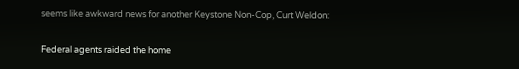seems like awkward news for another Keystone Non-Cop, Curt Weldon:

Federal agents raided the home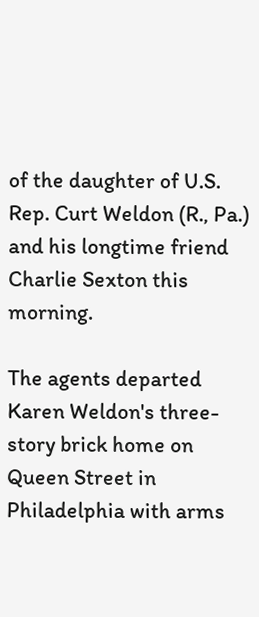of the daughter of U.S. Rep. Curt Weldon (R., Pa.) and his longtime friend Charlie Sexton this morning.

The agents departed Karen Weldon's three-story brick home on Queen Street in Philadelphia with arms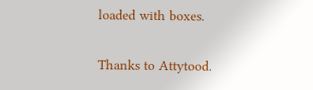loaded with boxes.

Thanks to Attytood.